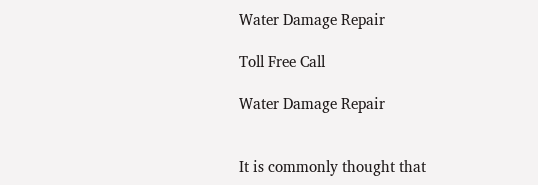Water Damage Repair

Toll Free Call

Water Damage Repair


It is commonly thought that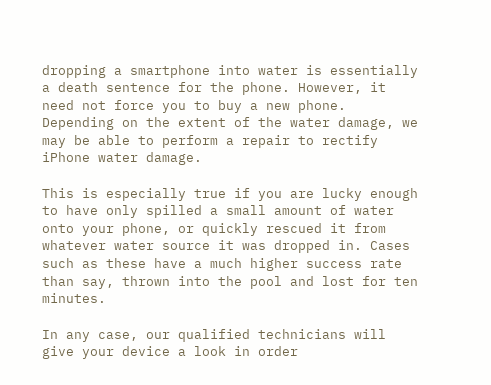dropping a smartphone into water is essentially a death sentence for the phone. However, it need not force you to buy a new phone. Depending on the extent of the water damage, we may be able to perform a repair to rectify iPhone water damage.

This is especially true if you are lucky enough to have only spilled a small amount of water onto your phone, or quickly rescued it from whatever water source it was dropped in. Cases such as these have a much higher success rate than say, thrown into the pool and lost for ten minutes.

In any case, our qualified technicians will give your device a look in order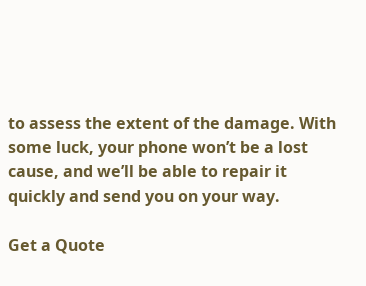to assess the extent of the damage. With some luck, your phone won’t be a lost cause, and we’ll be able to repair it quickly and send you on your way.

Get a Quote